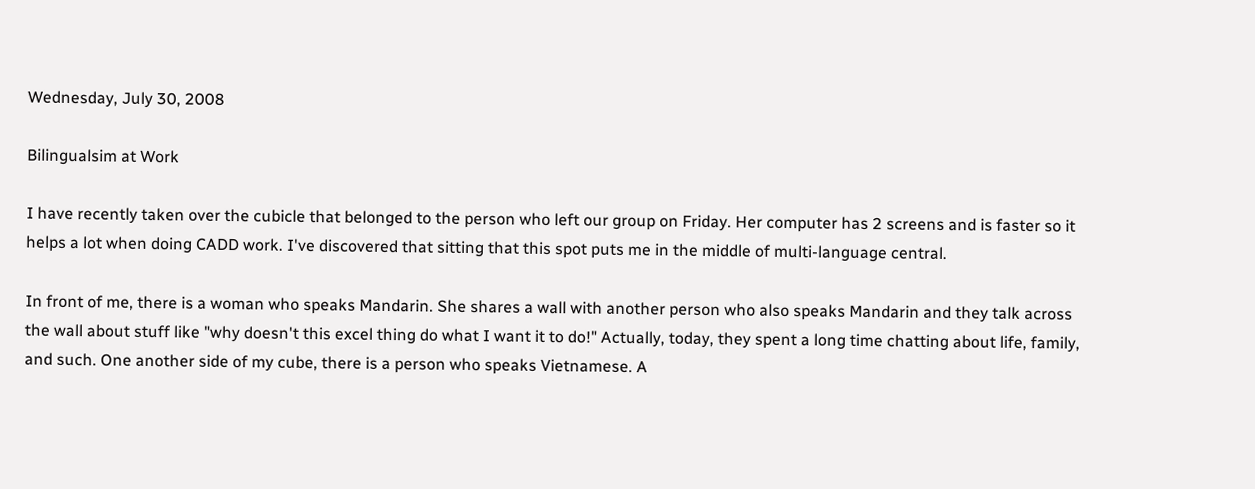Wednesday, July 30, 2008

Bilingualsim at Work

I have recently taken over the cubicle that belonged to the person who left our group on Friday. Her computer has 2 screens and is faster so it helps a lot when doing CADD work. I've discovered that sitting that this spot puts me in the middle of multi-language central.

In front of me, there is a woman who speaks Mandarin. She shares a wall with another person who also speaks Mandarin and they talk across the wall about stuff like "why doesn't this excel thing do what I want it to do!" Actually, today, they spent a long time chatting about life, family, and such. One another side of my cube, there is a person who speaks Vietnamese. A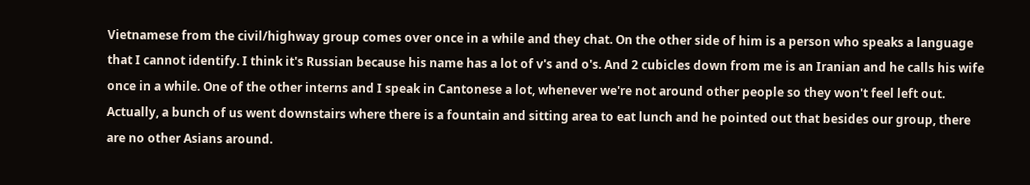Vietnamese from the civil/highway group comes over once in a while and they chat. On the other side of him is a person who speaks a language that I cannot identify. I think it's Russian because his name has a lot of v's and o's. And 2 cubicles down from me is an Iranian and he calls his wife once in a while. One of the other interns and I speak in Cantonese a lot, whenever we're not around other people so they won't feel left out. Actually, a bunch of us went downstairs where there is a fountain and sitting area to eat lunch and he pointed out that besides our group, there are no other Asians around.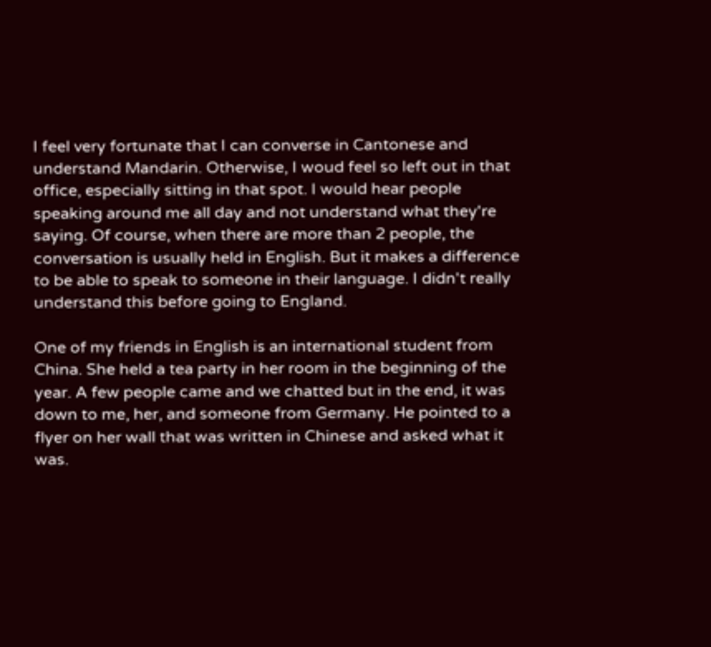I feel very fortunate that I can converse in Cantonese and understand Mandarin. Otherwise, I woud feel so left out in that office, especially sitting in that spot. I would hear people speaking around me all day and not understand what they're saying. Of course, when there are more than 2 people, the conversation is usually held in English. But it makes a difference to be able to speak to someone in their language. I didn't really understand this before going to England.

One of my friends in English is an international student from China. She held a tea party in her room in the beginning of the year. A few people came and we chatted but in the end, it was down to me, her, and someone from Germany. He pointed to a flyer on her wall that was written in Chinese and asked what it was.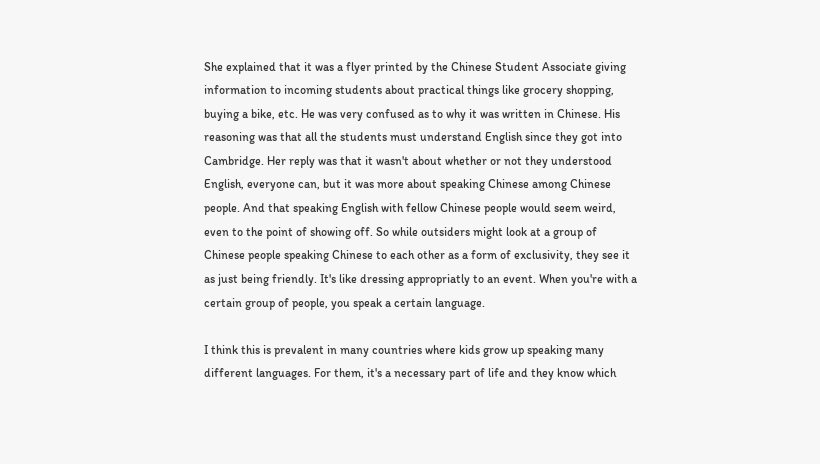She explained that it was a flyer printed by the Chinese Student Associate giving information to incoming students about practical things like grocery shopping, buying a bike, etc. He was very confused as to why it was written in Chinese. His reasoning was that all the students must understand English since they got into Cambridge. Her reply was that it wasn't about whether or not they understood English, everyone can, but it was more about speaking Chinese among Chinese people. And that speaking English with fellow Chinese people would seem weird, even to the point of showing off. So while outsiders might look at a group of Chinese people speaking Chinese to each other as a form of exclusivity, they see it as just being friendly. It's like dressing appropriatly to an event. When you're with a certain group of people, you speak a certain language.

I think this is prevalent in many countries where kids grow up speaking many different languages. For them, it's a necessary part of life and they know which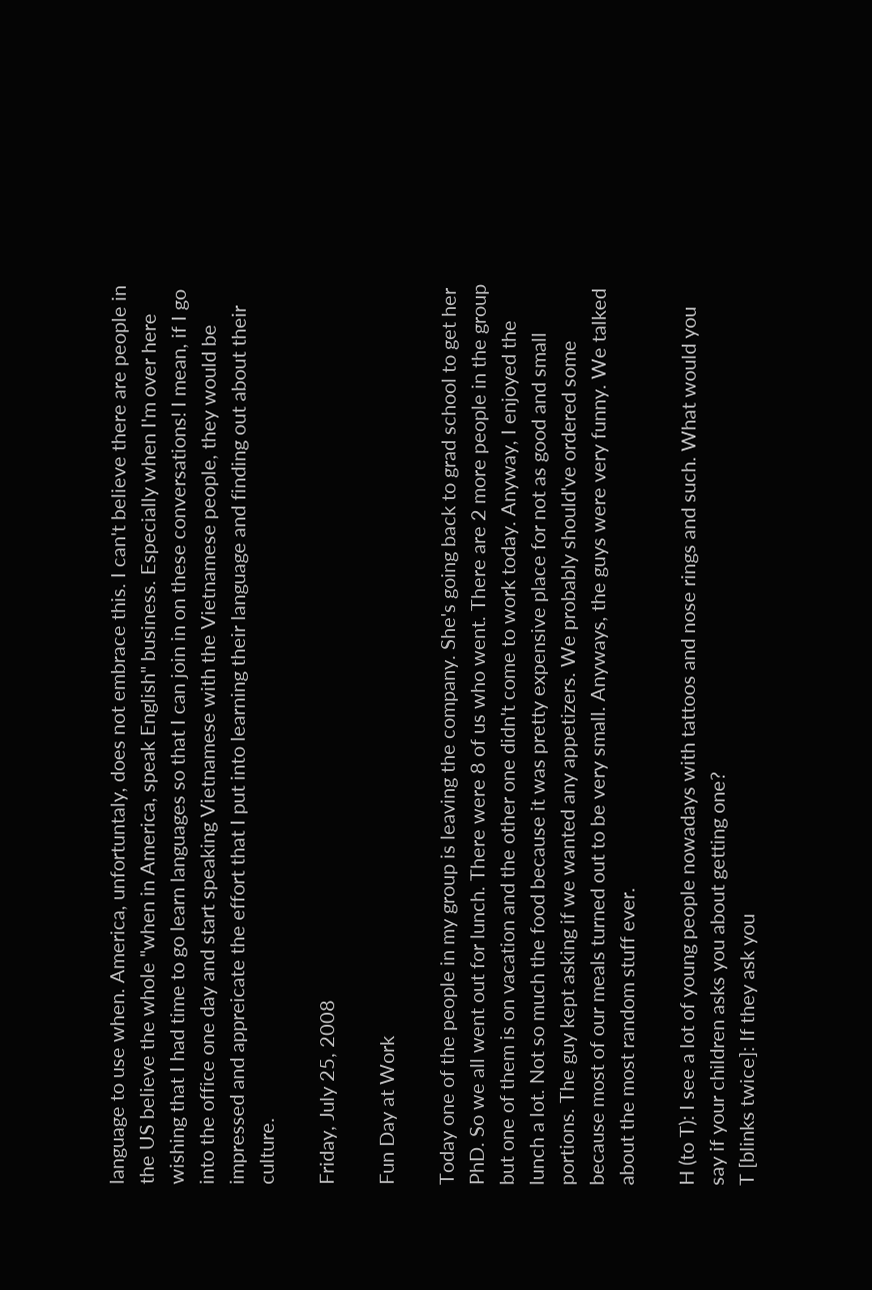language to use when. America, unfortuntaly, does not embrace this. I can't believe there are people in the US believe the whole "when in America, speak English" business. Especially when I'm over here wishing that I had time to go learn languages so that I can join in on these conversations! I mean, if I go into the office one day and start speaking Vietnamese with the Vietnamese people, they would be impressed and appreicate the effort that I put into learning their language and finding out about their culture.

Friday, July 25, 2008

Fun Day at Work

Today one of the people in my group is leaving the company. She's going back to grad school to get her PhD. So we all went out for lunch. There were 8 of us who went. There are 2 more people in the group but one of them is on vacation and the other one didn't come to work today. Anyway, I enjoyed the lunch a lot. Not so much the food because it was pretty expensive place for not as good and small portions. The guy kept asking if we wanted any appetizers. We probably should've ordered some because most of our meals turned out to be very small. Anyways, the guys were very funny. We talked about the most random stuff ever.

H (to T): I see a lot of young people nowadays with tattoos and nose rings and such. What would you say if your children asks you about getting one?
T [blinks twice]: If they ask you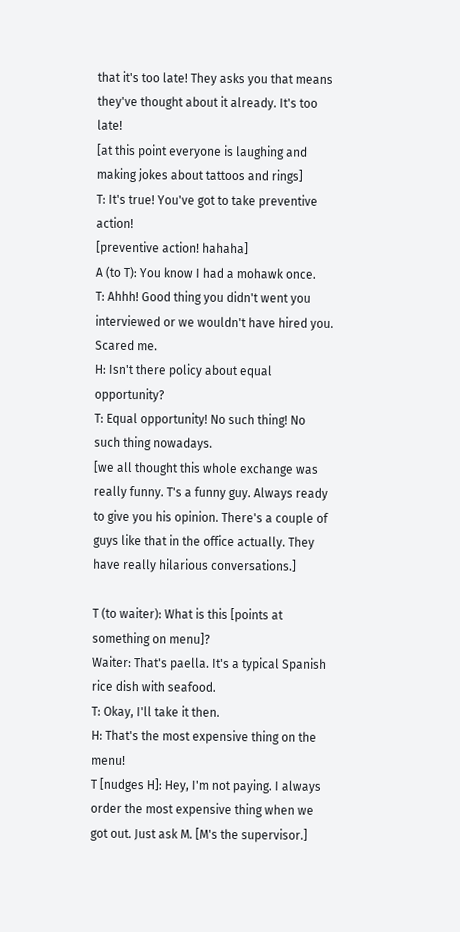that it's too late! They asks you that means they've thought about it already. It's too late!
[at this point everyone is laughing and making jokes about tattoos and rings]
T: It's true! You've got to take preventive action!
[preventive action! hahaha]
A (to T): You know I had a mohawk once.
T: Ahhh! Good thing you didn't went you interviewed or we wouldn't have hired you. Scared me.
H: Isn't there policy about equal opportunity?
T: Equal opportunity! No such thing! No such thing nowadays.
[we all thought this whole exchange was really funny. T's a funny guy. Always ready to give you his opinion. There's a couple of guys like that in the office actually. They have really hilarious conversations.]

T (to waiter): What is this [points at something on menu]?
Waiter: That's paella. It's a typical Spanish rice dish with seafood.
T: Okay, I'll take it then.
H: That's the most expensive thing on the menu!
T [nudges H]: Hey, I'm not paying. I always order the most expensive thing when we got out. Just ask M. [M's the supervisor.]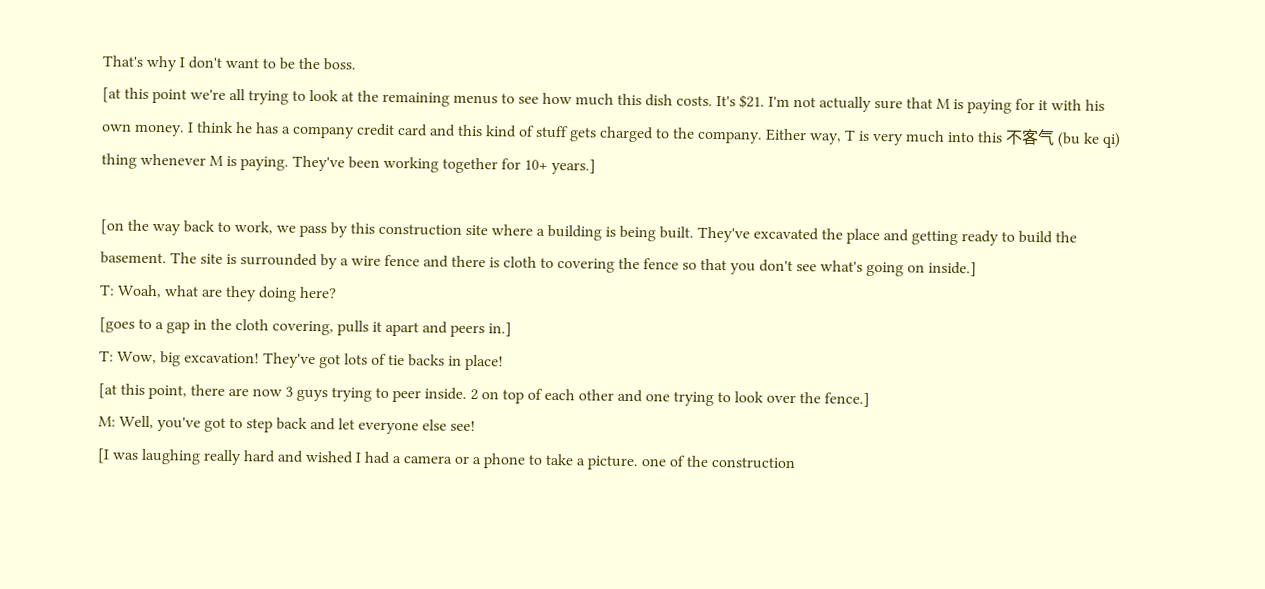That's why I don't want to be the boss.
[at this point we're all trying to look at the remaining menus to see how much this dish costs. It's $21. I'm not actually sure that M is paying for it with his own money. I think he has a company credit card and this kind of stuff gets charged to the company. Either way, T is very much into this 不客气 (bu ke qi) thing whenever M is paying. They've been working together for 10+ years.]

[on the way back to work, we pass by this construction site where a building is being built. They've excavated the place and getting ready to build the basement. The site is surrounded by a wire fence and there is cloth to covering the fence so that you don't see what's going on inside.]
T: Woah, what are they doing here?
[goes to a gap in the cloth covering, pulls it apart and peers in.]
T: Wow, big excavation! They've got lots of tie backs in place!
[at this point, there are now 3 guys trying to peer inside. 2 on top of each other and one trying to look over the fence.]
M: Well, you've got to step back and let everyone else see!
[I was laughing really hard and wished I had a camera or a phone to take a picture. one of the construction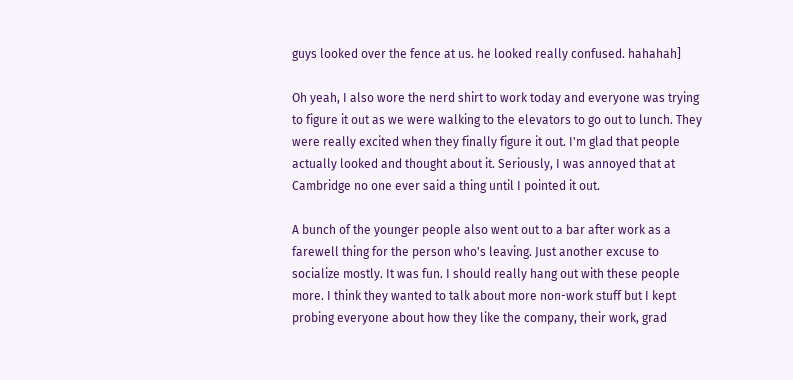guys looked over the fence at us. he looked really confused. hahahah]

Oh yeah, I also wore the nerd shirt to work today and everyone was trying to figure it out as we were walking to the elevators to go out to lunch. They were really excited when they finally figure it out. I'm glad that people actually looked and thought about it. Seriously, I was annoyed that at Cambridge no one ever said a thing until I pointed it out.

A bunch of the younger people also went out to a bar after work as a farewell thing for the person who's leaving. Just another excuse to socialize mostly. It was fun. I should really hang out with these people more. I think they wanted to talk about more non-work stuff but I kept probing everyone about how they like the company, their work, grad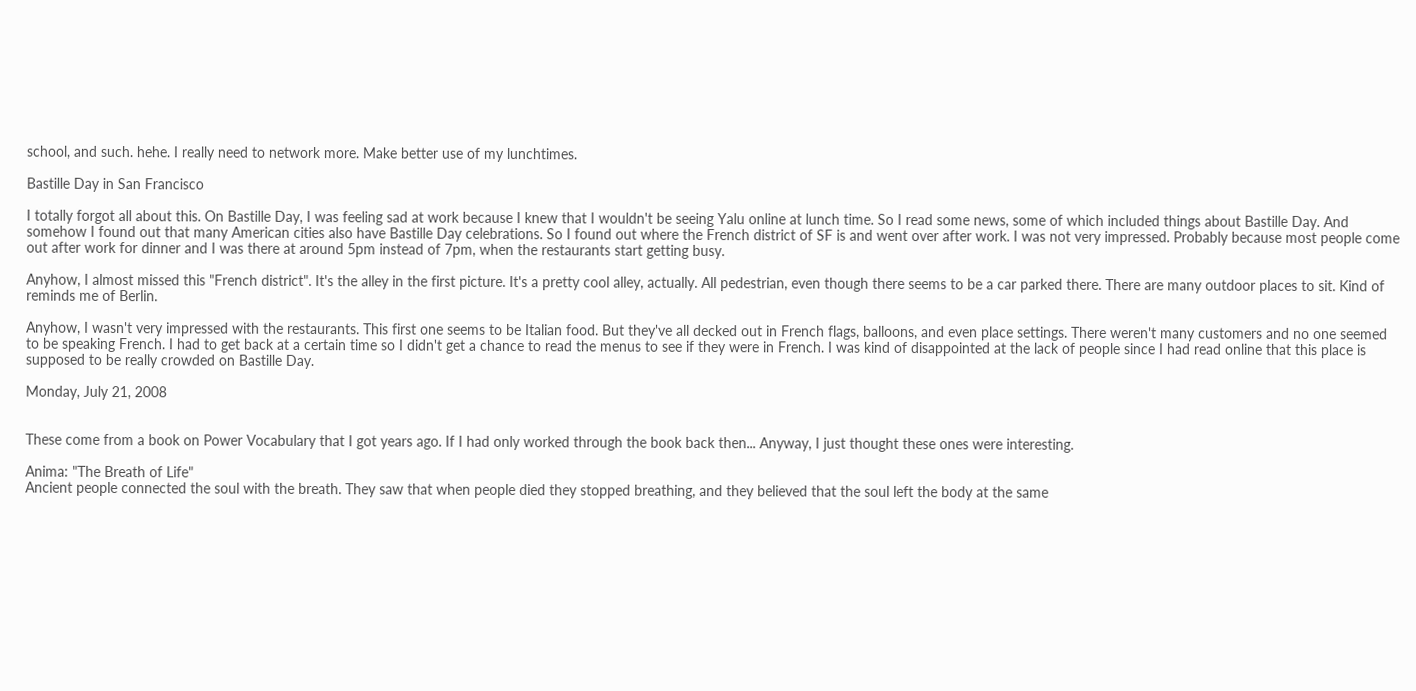school, and such. hehe. I really need to network more. Make better use of my lunchtimes.

Bastille Day in San Francisco

I totally forgot all about this. On Bastille Day, I was feeling sad at work because I knew that I wouldn't be seeing Yalu online at lunch time. So I read some news, some of which included things about Bastille Day. And somehow I found out that many American cities also have Bastille Day celebrations. So I found out where the French district of SF is and went over after work. I was not very impressed. Probably because most people come out after work for dinner and I was there at around 5pm instead of 7pm, when the restaurants start getting busy.

Anyhow, I almost missed this "French district". It's the alley in the first picture. It's a pretty cool alley, actually. All pedestrian, even though there seems to be a car parked there. There are many outdoor places to sit. Kind of reminds me of Berlin.

Anyhow, I wasn't very impressed with the restaurants. This first one seems to be Italian food. But they've all decked out in French flags, balloons, and even place settings. There weren't many customers and no one seemed to be speaking French. I had to get back at a certain time so I didn't get a chance to read the menus to see if they were in French. I was kind of disappointed at the lack of people since I had read online that this place is supposed to be really crowded on Bastille Day.

Monday, July 21, 2008


These come from a book on Power Vocabulary that I got years ago. If I had only worked through the book back then... Anyway, I just thought these ones were interesting.

Anima: "The Breath of Life"
Ancient people connected the soul with the breath. They saw that when people died they stopped breathing, and they believed that the soul left the body at the same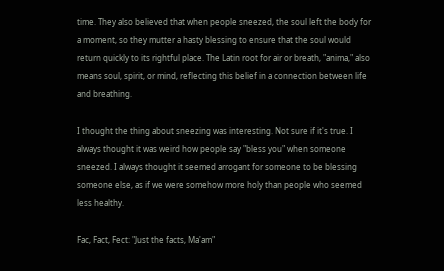time. They also believed that when people sneezed, the soul left the body for a moment, so they mutter a hasty blessing to ensure that the soul would return quickly to its rightful place. The Latin root for air or breath, "anima," also means soul, spirit, or mind, reflecting this belief in a connection between life and breathing.

I thought the thing about sneezing was interesting. Not sure if it's true. I always thought it was weird how people say "bless you" when someone sneezed. I always thought it seemed arrogant for someone to be blessing someone else, as if we were somehow more holy than people who seemed less healthy.

Fac, Fact, Fect: "Just the facts, Ma'am"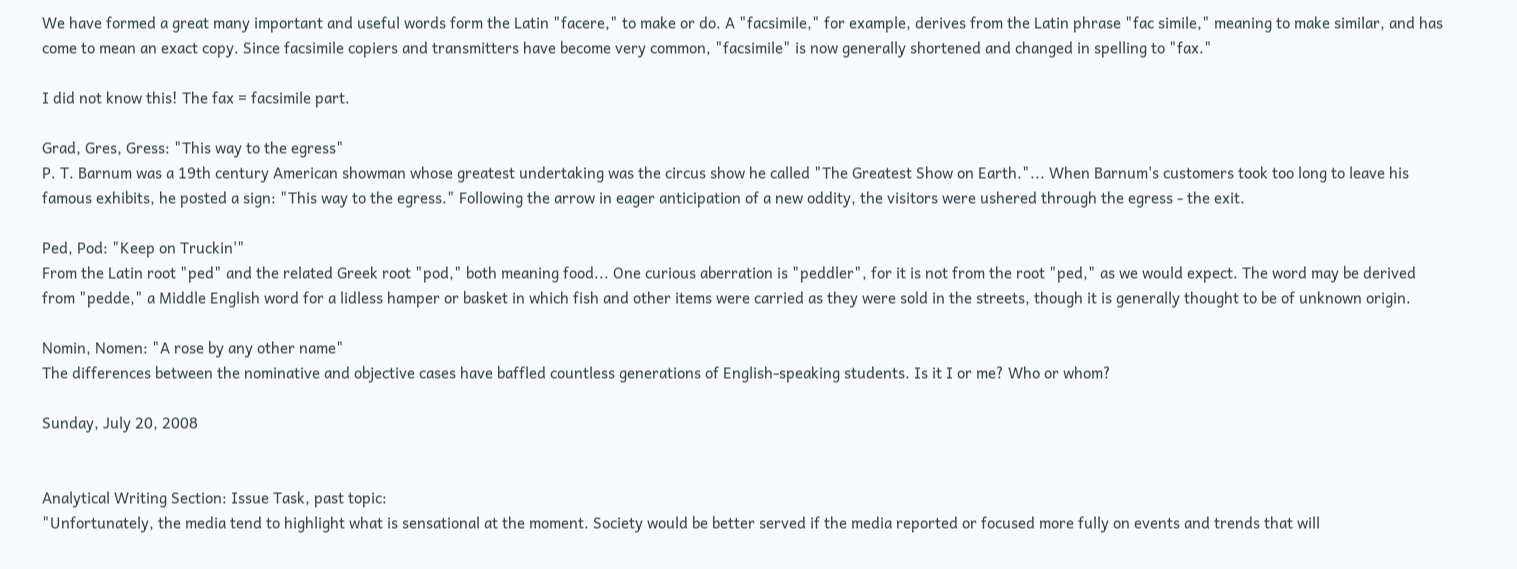We have formed a great many important and useful words form the Latin "facere," to make or do. A "facsimile," for example, derives from the Latin phrase "fac simile," meaning to make similar, and has come to mean an exact copy. Since facsimile copiers and transmitters have become very common, "facsimile" is now generally shortened and changed in spelling to "fax."

I did not know this! The fax = facsimile part.

Grad, Gres, Gress: "This way to the egress"
P. T. Barnum was a 19th century American showman whose greatest undertaking was the circus show he called "The Greatest Show on Earth."... When Barnum's customers took too long to leave his famous exhibits, he posted a sign: "This way to the egress." Following the arrow in eager anticipation of a new oddity, the visitors were ushered through the egress - the exit.

Ped, Pod: "Keep on Truckin'"
From the Latin root "ped" and the related Greek root "pod," both meaning food... One curious aberration is "peddler", for it is not from the root "ped," as we would expect. The word may be derived from "pedde," a Middle English word for a lidless hamper or basket in which fish and other items were carried as they were sold in the streets, though it is generally thought to be of unknown origin.

Nomin, Nomen: "A rose by any other name"
The differences between the nominative and objective cases have baffled countless generations of English-speaking students. Is it I or me? Who or whom?

Sunday, July 20, 2008


Analytical Writing Section: Issue Task, past topic:
"Unfortunately, the media tend to highlight what is sensational at the moment. Society would be better served if the media reported or focused more fully on events and trends that will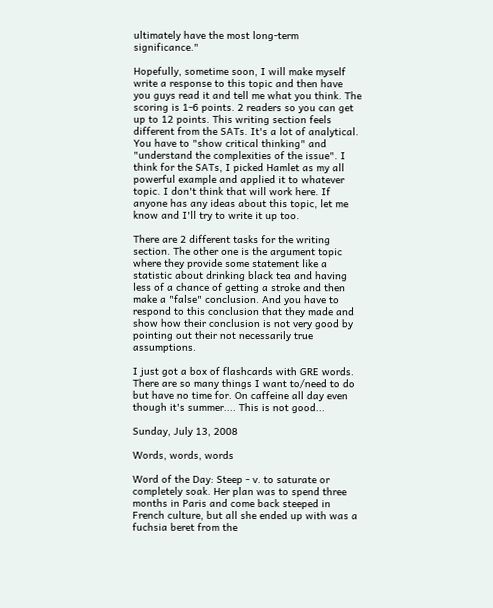ultimately have the most long-term significance."

Hopefully, sometime soon, I will make myself write a response to this topic and then have you guys read it and tell me what you think. The scoring is 1-6 points. 2 readers so you can get up to 12 points. This writing section feels different from the SATs. It's a lot of analytical. You have to "show critical thinking" and "understand the complexities of the issue". I think for the SATs, I picked Hamlet as my all powerful example and applied it to whatever topic. I don't think that will work here. If anyone has any ideas about this topic, let me know and I'll try to write it up too.

There are 2 different tasks for the writing section. The other one is the argument topic where they provide some statement like a statistic about drinking black tea and having less of a chance of getting a stroke and then make a "false" conclusion. And you have to respond to this conclusion that they made and show how their conclusion is not very good by pointing out their not necessarily true assumptions.

I just got a box of flashcards with GRE words. There are so many things I want to/need to do but have no time for. On caffeine all day even though it's summer.... This is not good...

Sunday, July 13, 2008

Words, words, words

Word of the Day: Steep - v. to saturate or completely soak. Her plan was to spend three months in Paris and come back steeped in French culture, but all she ended up with was a fuchsia beret from the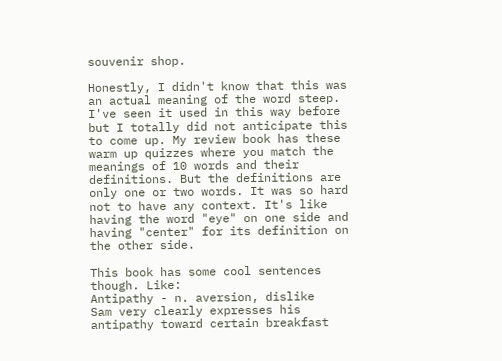souvenir shop.

Honestly, I didn't know that this was an actual meaning of the word steep. I've seen it used in this way before but I totally did not anticipate this to come up. My review book has these warm up quizzes where you match the meanings of 10 words and their definitions. But the definitions are only one or two words. It was so hard not to have any context. It's like having the word "eye" on one side and having "center" for its definition on the other side.

This book has some cool sentences though. Like:
Antipathy - n. aversion, dislike
Sam very clearly expresses his antipathy toward certain breakfast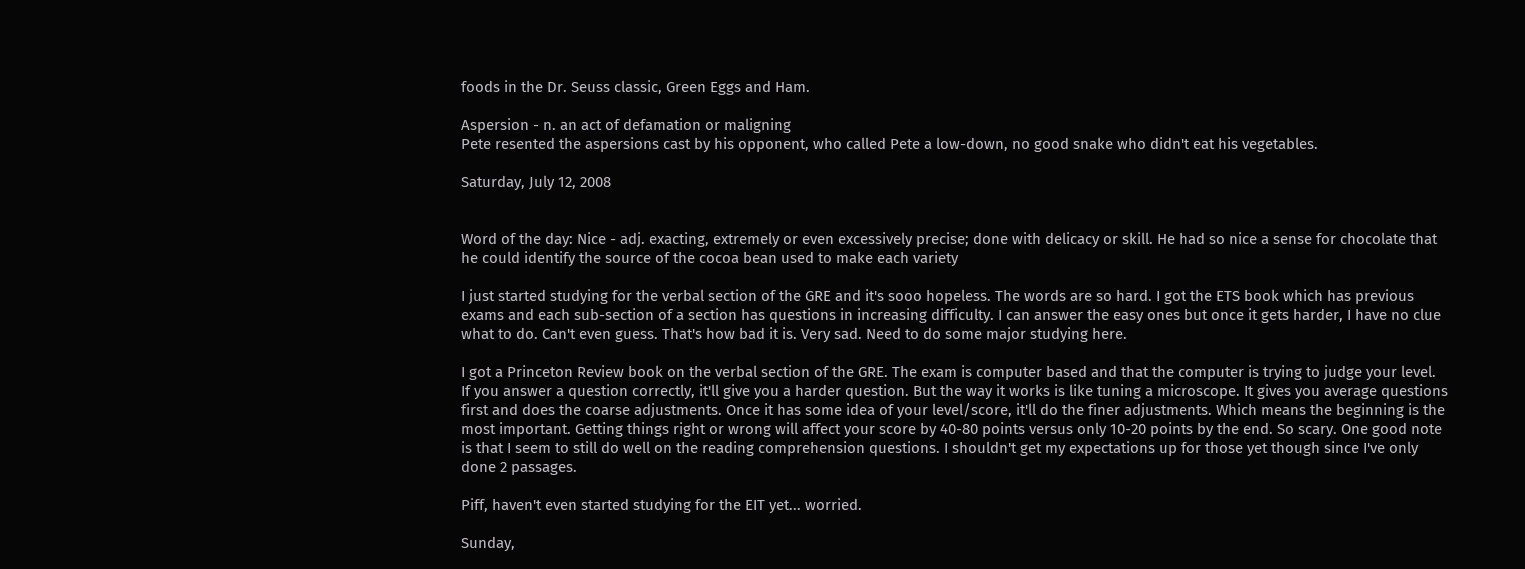foods in the Dr. Seuss classic, Green Eggs and Ham.

Aspersion - n. an act of defamation or maligning
Pete resented the aspersions cast by his opponent, who called Pete a low-down, no good snake who didn't eat his vegetables.

Saturday, July 12, 2008


Word of the day: Nice - adj. exacting, extremely or even excessively precise; done with delicacy or skill. He had so nice a sense for chocolate that he could identify the source of the cocoa bean used to make each variety

I just started studying for the verbal section of the GRE and it's sooo hopeless. The words are so hard. I got the ETS book which has previous exams and each sub-section of a section has questions in increasing difficulty. I can answer the easy ones but once it gets harder, I have no clue what to do. Can't even guess. That's how bad it is. Very sad. Need to do some major studying here.

I got a Princeton Review book on the verbal section of the GRE. The exam is computer based and that the computer is trying to judge your level. If you answer a question correctly, it'll give you a harder question. But the way it works is like tuning a microscope. It gives you average questions first and does the coarse adjustments. Once it has some idea of your level/score, it'll do the finer adjustments. Which means the beginning is the most important. Getting things right or wrong will affect your score by 40-80 points versus only 10-20 points by the end. So scary. One good note is that I seem to still do well on the reading comprehension questions. I shouldn't get my expectations up for those yet though since I've only done 2 passages.

Piff, haven't even started studying for the EIT yet... worried.

Sunday,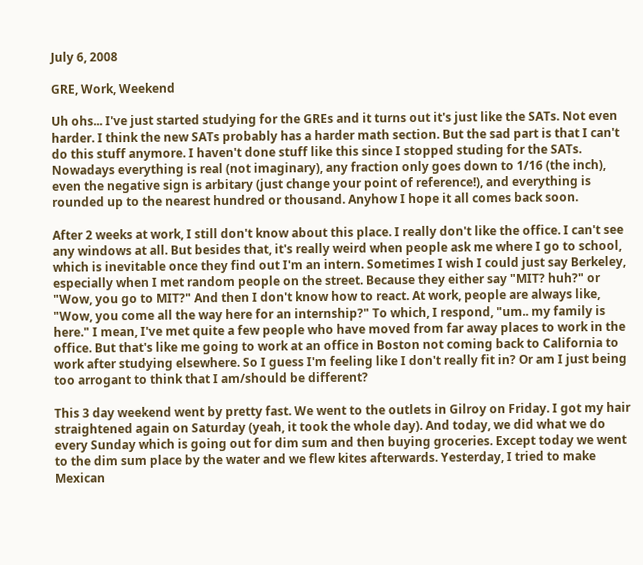July 6, 2008

GRE, Work, Weekend

Uh ohs... I've just started studying for the GREs and it turns out it's just like the SATs. Not even harder. I think the new SATs probably has a harder math section. But the sad part is that I can't do this stuff anymore. I haven't done stuff like this since I stopped studing for the SATs. Nowadays everything is real (not imaginary), any fraction only goes down to 1/16 (the inch), even the negative sign is arbitary (just change your point of reference!), and everything is rounded up to the nearest hundred or thousand. Anyhow I hope it all comes back soon.

After 2 weeks at work, I still don't know about this place. I really don't like the office. I can't see any windows at all. But besides that, it's really weird when people ask me where I go to school, which is inevitable once they find out I'm an intern. Sometimes I wish I could just say Berkeley, especially when I met random people on the street. Because they either say "MIT? huh?" or "Wow, you go to MIT?" And then I don't know how to react. At work, people are always like, "Wow, you come all the way here for an internship?" To which, I respond, "um.. my family is here." I mean, I've met quite a few people who have moved from far away places to work in the office. But that's like me going to work at an office in Boston not coming back to California to work after studying elsewhere. So I guess I'm feeling like I don't really fit in? Or am I just being too arrogant to think that I am/should be different?

This 3 day weekend went by pretty fast. We went to the outlets in Gilroy on Friday. I got my hair straightened again on Saturday (yeah, it took the whole day). And today, we did what we do every Sunday which is going out for dim sum and then buying groceries. Except today we went to the dim sum place by the water and we flew kites afterwards. Yesterday, I tried to make Mexican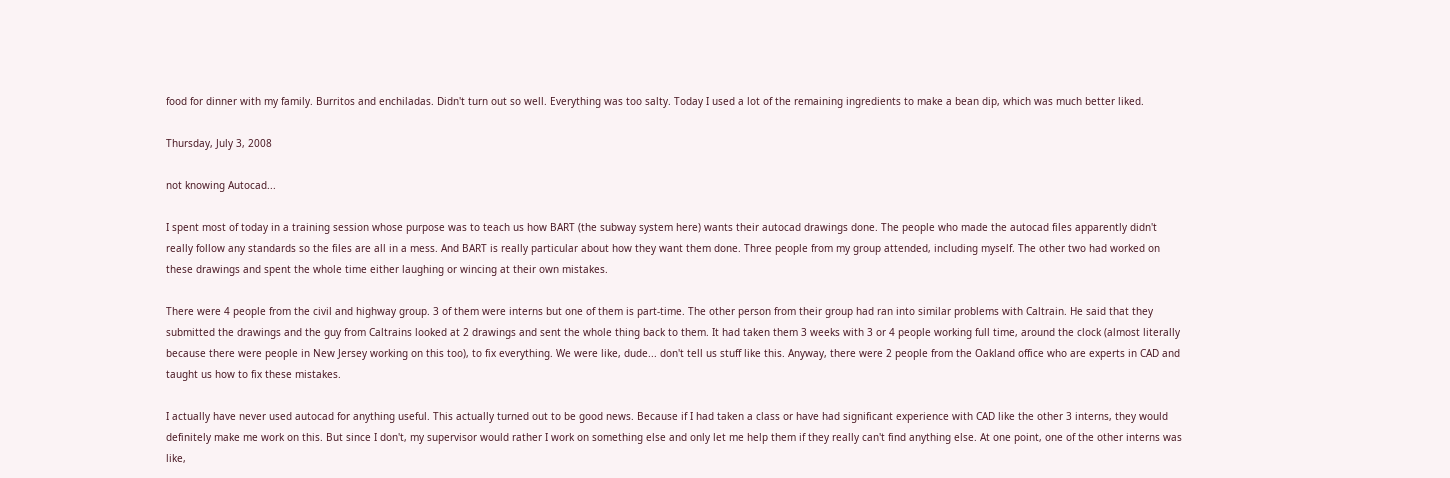food for dinner with my family. Burritos and enchiladas. Didn't turn out so well. Everything was too salty. Today I used a lot of the remaining ingredients to make a bean dip, which was much better liked.

Thursday, July 3, 2008

not knowing Autocad...

I spent most of today in a training session whose purpose was to teach us how BART (the subway system here) wants their autocad drawings done. The people who made the autocad files apparently didn't really follow any standards so the files are all in a mess. And BART is really particular about how they want them done. Three people from my group attended, including myself. The other two had worked on these drawings and spent the whole time either laughing or wincing at their own mistakes.

There were 4 people from the civil and highway group. 3 of them were interns but one of them is part-time. The other person from their group had ran into similar problems with Caltrain. He said that they submitted the drawings and the guy from Caltrains looked at 2 drawings and sent the whole thing back to them. It had taken them 3 weeks with 3 or 4 people working full time, around the clock (almost literally because there were people in New Jersey working on this too), to fix everything. We were like, dude... don't tell us stuff like this. Anyway, there were 2 people from the Oakland office who are experts in CAD and taught us how to fix these mistakes.

I actually have never used autocad for anything useful. This actually turned out to be good news. Because if I had taken a class or have had significant experience with CAD like the other 3 interns, they would definitely make me work on this. But since I don't, my supervisor would rather I work on something else and only let me help them if they really can't find anything else. At one point, one of the other interns was like,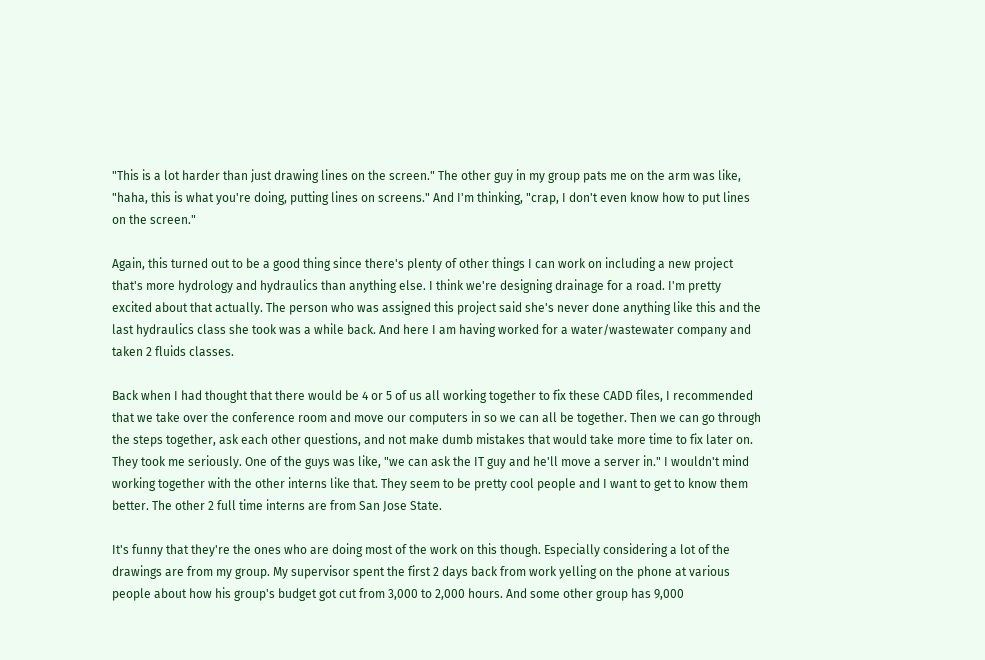"This is a lot harder than just drawing lines on the screen." The other guy in my group pats me on the arm was like, "haha, this is what you're doing, putting lines on screens." And I'm thinking, "crap, I don't even know how to put lines on the screen."

Again, this turned out to be a good thing since there's plenty of other things I can work on including a new project that's more hydrology and hydraulics than anything else. I think we're designing drainage for a road. I'm pretty excited about that actually. The person who was assigned this project said she's never done anything like this and the last hydraulics class she took was a while back. And here I am having worked for a water/wastewater company and taken 2 fluids classes.

Back when I had thought that there would be 4 or 5 of us all working together to fix these CADD files, I recommended that we take over the conference room and move our computers in so we can all be together. Then we can go through the steps together, ask each other questions, and not make dumb mistakes that would take more time to fix later on. They took me seriously. One of the guys was like, "we can ask the IT guy and he'll move a server in." I wouldn't mind working together with the other interns like that. They seem to be pretty cool people and I want to get to know them better. The other 2 full time interns are from San Jose State.

It's funny that they're the ones who are doing most of the work on this though. Especially considering a lot of the drawings are from my group. My supervisor spent the first 2 days back from work yelling on the phone at various people about how his group's budget got cut from 3,000 to 2,000 hours. And some other group has 9,000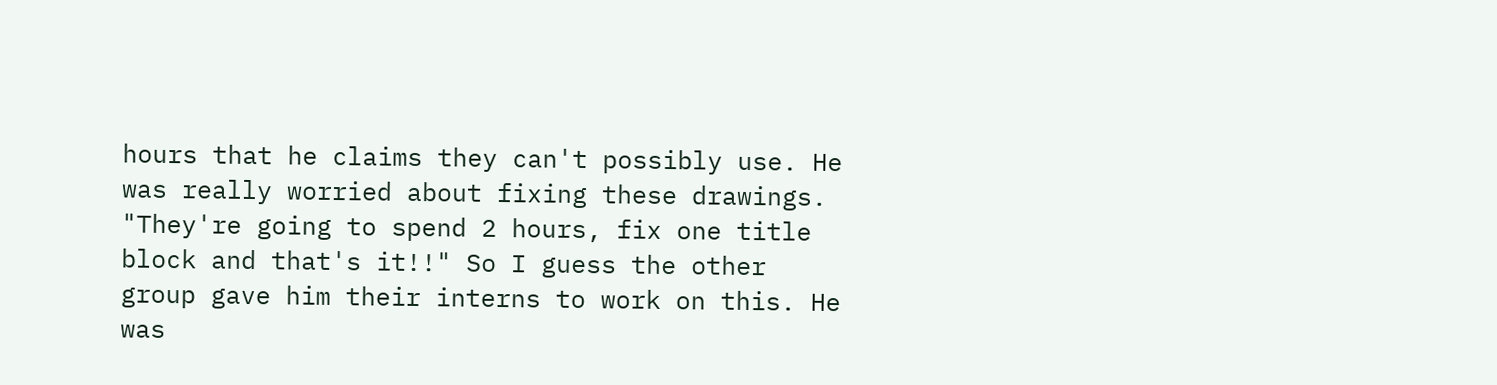hours that he claims they can't possibly use. He was really worried about fixing these drawings. "They're going to spend 2 hours, fix one title block and that's it!!" So I guess the other group gave him their interns to work on this. He was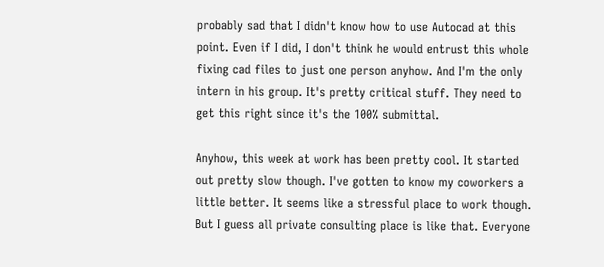probably sad that I didn't know how to use Autocad at this point. Even if I did, I don't think he would entrust this whole fixing cad files to just one person anyhow. And I'm the only intern in his group. It's pretty critical stuff. They need to get this right since it's the 100% submittal.

Anyhow, this week at work has been pretty cool. It started out pretty slow though. I've gotten to know my coworkers a little better. It seems like a stressful place to work though. But I guess all private consulting place is like that. Everyone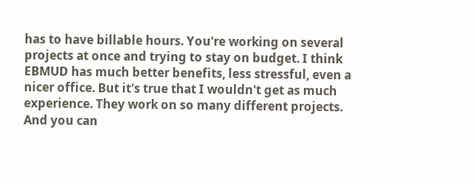has to have billable hours. You're working on several projects at once and trying to stay on budget. I think EBMUD has much better benefits, less stressful, even a nicer office. But it's true that I wouldn't get as much experience. They work on so many different projects. And you can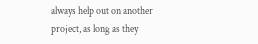always help out on another project, as long as they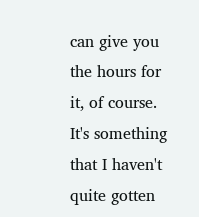can give you the hours for it, of course. It's something that I haven't quite gotten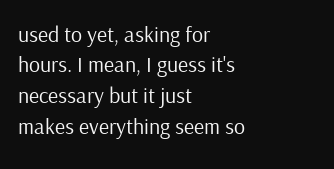used to yet, asking for hours. I mean, I guess it's necessary but it just makes everything seem so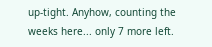up-tight. Anyhow, counting the weeks here... only 7 more left.